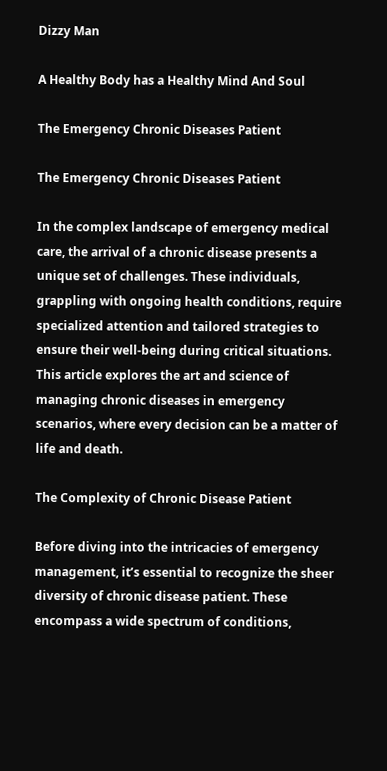Dizzy Man

A Healthy Body has a Healthy Mind And Soul

The Emergency Chronic Diseases Patient

The Emergency Chronic Diseases Patient

In the complex landscape of emergency medical care, the arrival of a chronic disease presents a unique set of challenges. These individuals, grappling with ongoing health conditions, require specialized attention and tailored strategies to ensure their well-being during critical situations. This article explores the art and science of managing chronic diseases in emergency scenarios, where every decision can be a matter of life and death.

The Complexity of Chronic Disease Patient

Before diving into the intricacies of emergency management, it’s essential to recognize the sheer diversity of chronic disease patient. These encompass a wide spectrum of conditions,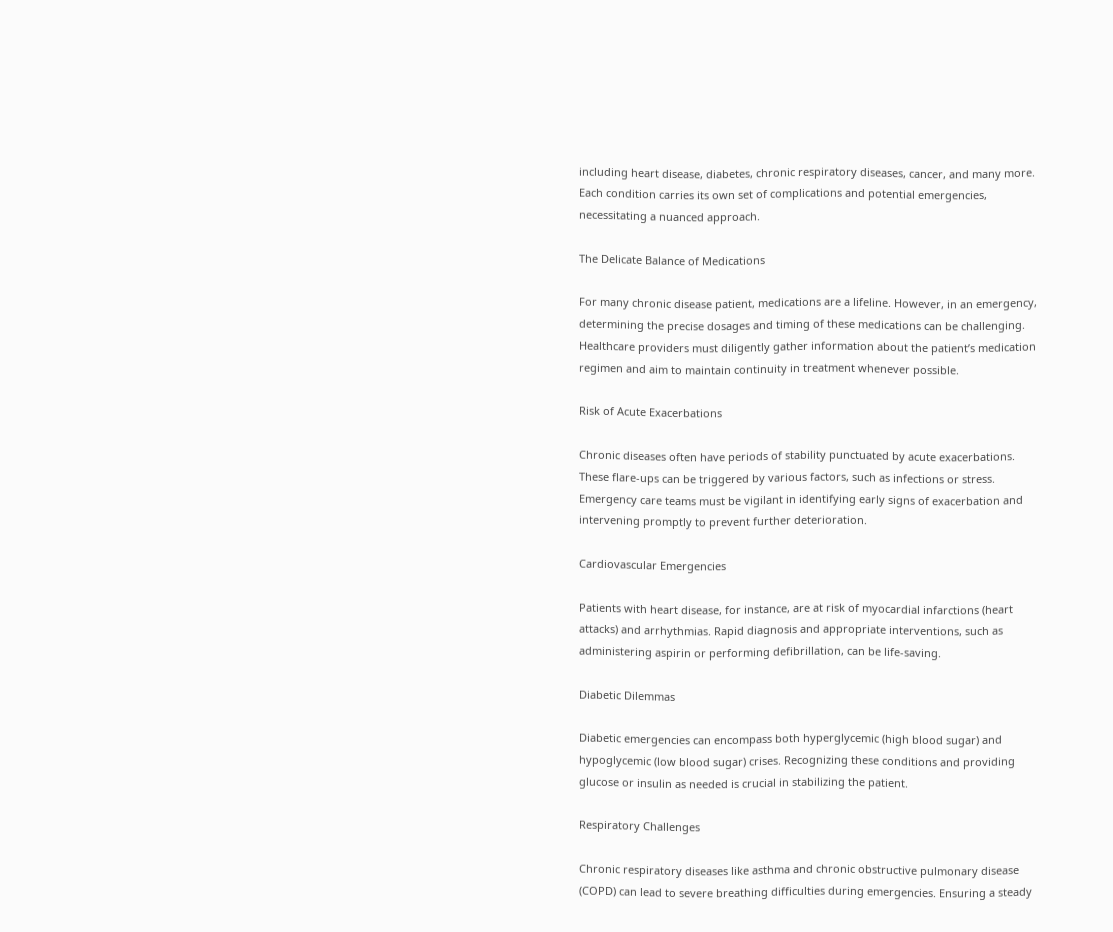including heart disease, diabetes, chronic respiratory diseases, cancer, and many more. Each condition carries its own set of complications and potential emergencies, necessitating a nuanced approach.

The Delicate Balance of Medications

For many chronic disease patient, medications are a lifeline. However, in an emergency, determining the precise dosages and timing of these medications can be challenging. Healthcare providers must diligently gather information about the patient’s medication regimen and aim to maintain continuity in treatment whenever possible.

Risk of Acute Exacerbations

Chronic diseases often have periods of stability punctuated by acute exacerbations. These flare-ups can be triggered by various factors, such as infections or stress. Emergency care teams must be vigilant in identifying early signs of exacerbation and intervening promptly to prevent further deterioration.

Cardiovascular Emergencies

Patients with heart disease, for instance, are at risk of myocardial infarctions (heart attacks) and arrhythmias. Rapid diagnosis and appropriate interventions, such as administering aspirin or performing defibrillation, can be life-saving.

Diabetic Dilemmas

Diabetic emergencies can encompass both hyperglycemic (high blood sugar) and hypoglycemic (low blood sugar) crises. Recognizing these conditions and providing glucose or insulin as needed is crucial in stabilizing the patient.

Respiratory Challenges

Chronic respiratory diseases like asthma and chronic obstructive pulmonary disease (COPD) can lead to severe breathing difficulties during emergencies. Ensuring a steady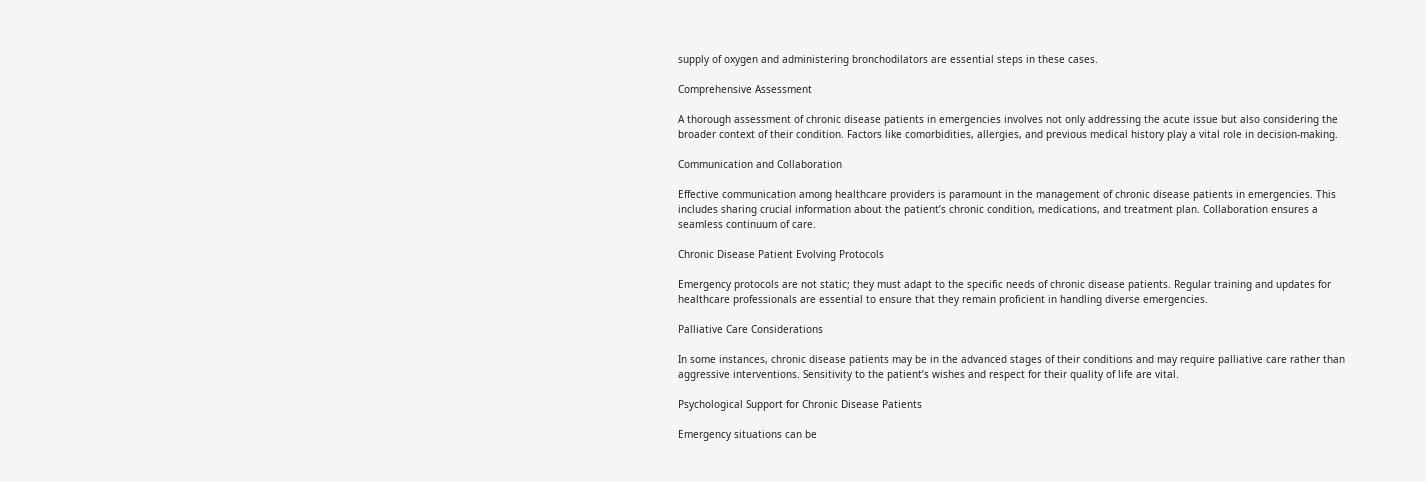supply of oxygen and administering bronchodilators are essential steps in these cases.

Comprehensive Assessment

A thorough assessment of chronic disease patients in emergencies involves not only addressing the acute issue but also considering the broader context of their condition. Factors like comorbidities, allergies, and previous medical history play a vital role in decision-making.

Communication and Collaboration

Effective communication among healthcare providers is paramount in the management of chronic disease patients in emergencies. This includes sharing crucial information about the patient’s chronic condition, medications, and treatment plan. Collaboration ensures a seamless continuum of care.

Chronic Disease Patient Evolving Protocols

Emergency protocols are not static; they must adapt to the specific needs of chronic disease patients. Regular training and updates for healthcare professionals are essential to ensure that they remain proficient in handling diverse emergencies.

Palliative Care Considerations

In some instances, chronic disease patients may be in the advanced stages of their conditions and may require palliative care rather than aggressive interventions. Sensitivity to the patient’s wishes and respect for their quality of life are vital.

Psychological Support for Chronic Disease Patients

Emergency situations can be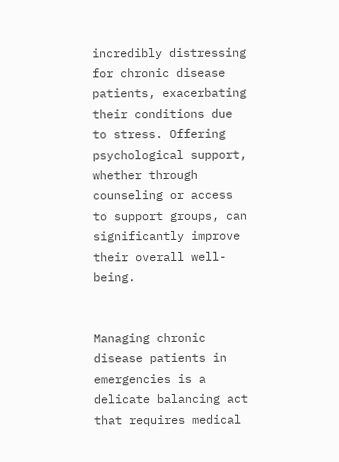incredibly distressing for chronic disease patients, exacerbating their conditions due to stress. Offering psychological support, whether through counseling or access to support groups, can significantly improve their overall well-being.


Managing chronic disease patients in emergencies is a delicate balancing act that requires medical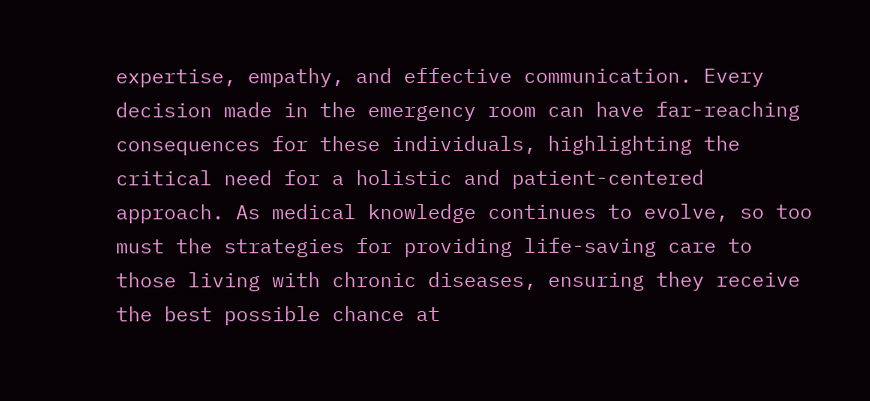expertise, empathy, and effective communication. Every decision made in the emergency room can have far-reaching consequences for these individuals, highlighting the critical need for a holistic and patient-centered approach. As medical knowledge continues to evolve, so too must the strategies for providing life-saving care to those living with chronic diseases, ensuring they receive the best possible chance at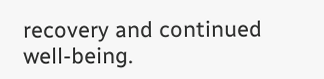recovery and continued well-being.